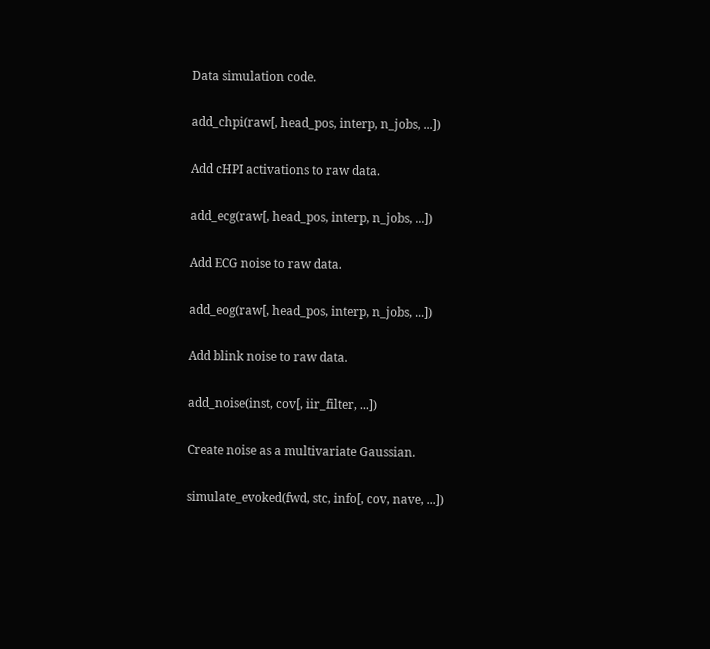Data simulation code.

add_chpi(raw[, head_pos, interp, n_jobs, ...])

Add cHPI activations to raw data.

add_ecg(raw[, head_pos, interp, n_jobs, ...])

Add ECG noise to raw data.

add_eog(raw[, head_pos, interp, n_jobs, ...])

Add blink noise to raw data.

add_noise(inst, cov[, iir_filter, ...])

Create noise as a multivariate Gaussian.

simulate_evoked(fwd, stc, info[, cov, nave, ...])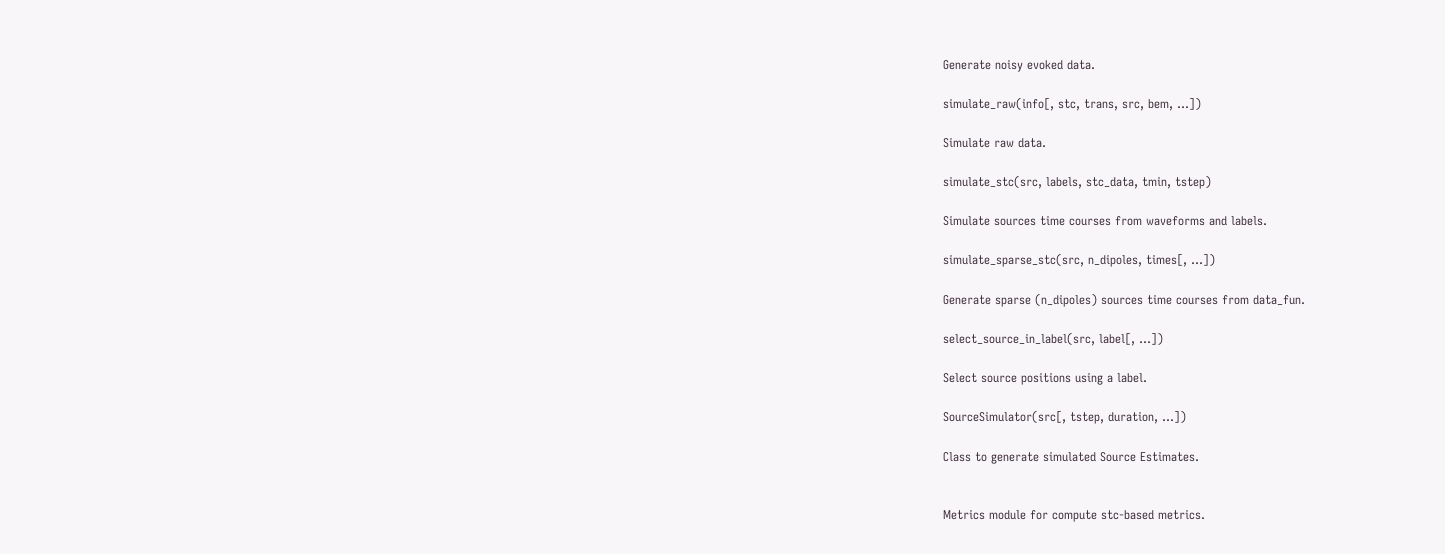Generate noisy evoked data.

simulate_raw(info[, stc, trans, src, bem, ...])

Simulate raw data.

simulate_stc(src, labels, stc_data, tmin, tstep)

Simulate sources time courses from waveforms and labels.

simulate_sparse_stc(src, n_dipoles, times[, ...])

Generate sparse (n_dipoles) sources time courses from data_fun.

select_source_in_label(src, label[, ...])

Select source positions using a label.

SourceSimulator(src[, tstep, duration, ...])

Class to generate simulated Source Estimates.


Metrics module for compute stc-based metrics.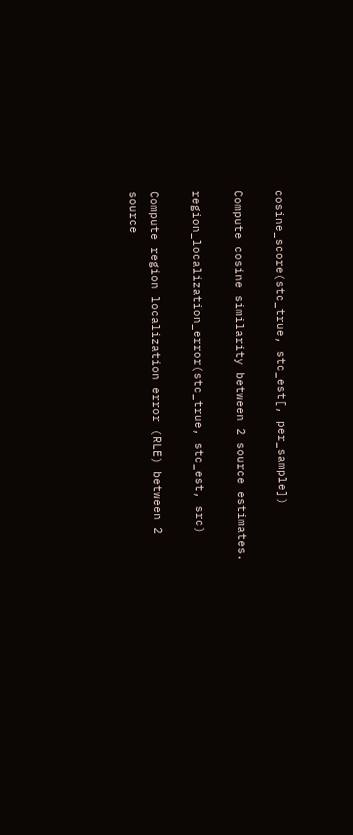cosine_score(stc_true, stc_est[, per_sample])

Compute cosine similarity between 2 source estimates.

region_localization_error(stc_true, stc_est, src)

Compute region localization error (RLE) between 2 source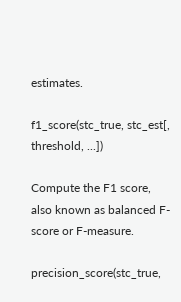estimates.

f1_score(stc_true, stc_est[, threshold, ...])

Compute the F1 score, also known as balanced F-score or F-measure.

precision_score(stc_true,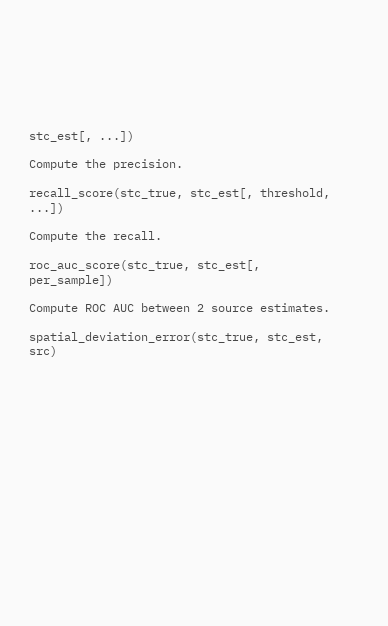stc_est[, ...])

Compute the precision.

recall_score(stc_true, stc_est[, threshold, ...])

Compute the recall.

roc_auc_score(stc_true, stc_est[, per_sample])

Compute ROC AUC between 2 source estimates.

spatial_deviation_error(stc_true, stc_est, src)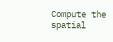Compute the spatial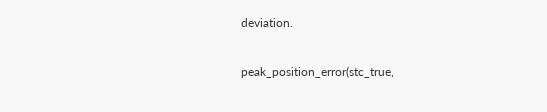deviation.

peak_position_error(stc_true,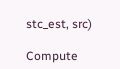stc_est, src)

Compute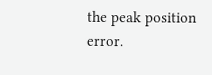the peak position error.